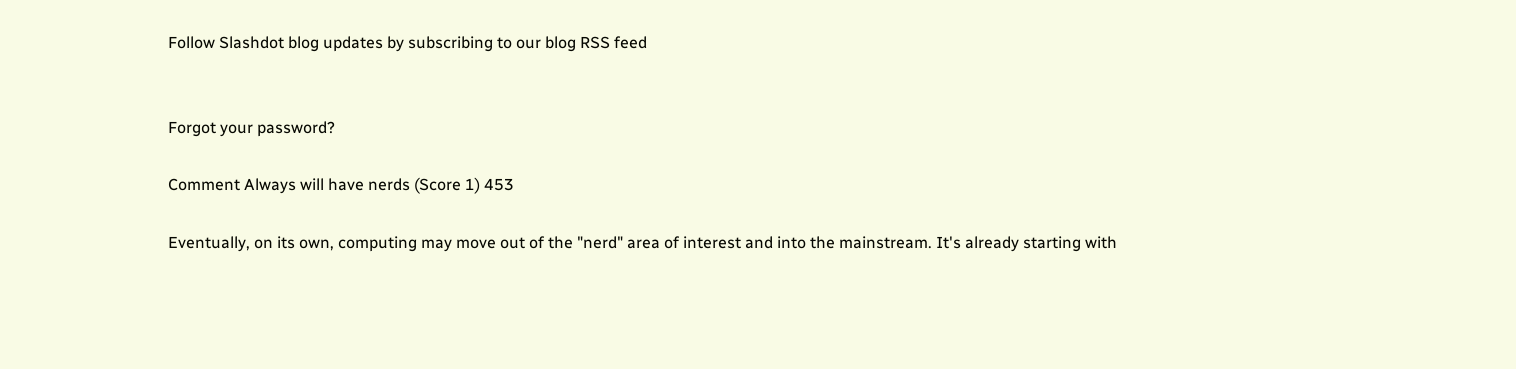Follow Slashdot blog updates by subscribing to our blog RSS feed


Forgot your password?

Comment Always will have nerds (Score 1) 453

Eventually, on its own, computing may move out of the "nerd" area of interest and into the mainstream. It's already starting with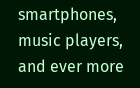smartphones, music players, and ever more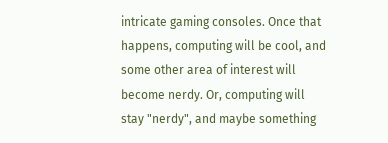intricate gaming consoles. Once that happens, computing will be cool, and some other area of interest will become nerdy. Or, computing will stay "nerdy", and maybe something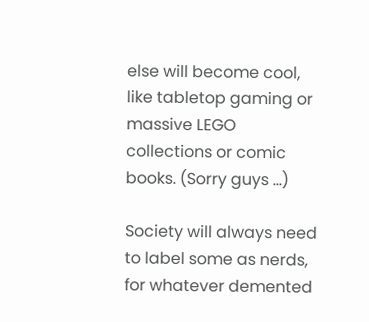else will become cool, like tabletop gaming or massive LEGO collections or comic books. (Sorry guys ...)

Society will always need to label some as nerds, for whatever demented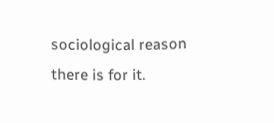sociological reason there is for it.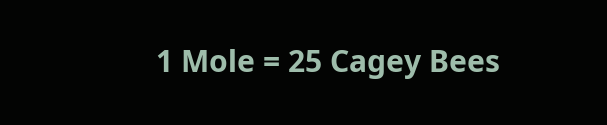1 Mole = 25 Cagey Bees